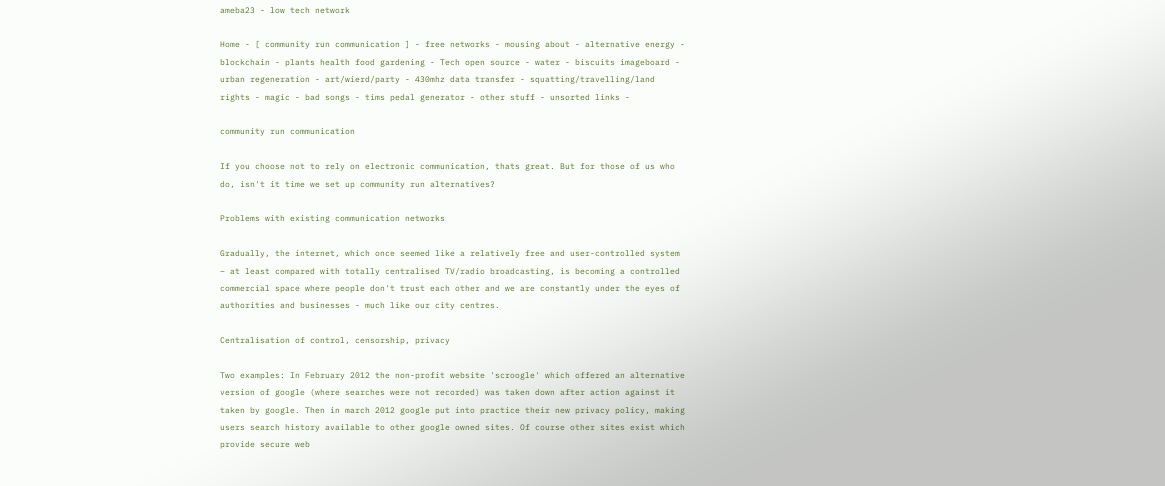ameba23 - low tech network

Home - [ community run communication ] - free networks - mousing about - alternative energy - blockchain - plants health food gardening - Tech open source - water - biscuits imageboard - urban regeneration - art/wierd/party - 430mhz data transfer - squatting/travelling/land rights - magic - bad songs - tims pedal generator - other stuff - unsorted links -

community run communication

If you choose not to rely on electronic communication, thats great. But for those of us who do, isn't it time we set up community run alternatives?

Problems with existing communication networks

Gradually, the internet, which once seemed like a relatively free and user-controlled system – at least compared with totally centralised TV/radio broadcasting, is becoming a controlled commercial space where people don't trust each other and we are constantly under the eyes of authorities and businesses - much like our city centres.

Centralisation of control, censorship, privacy

Two examples: In February 2012 the non-profit website 'scroogle' which offered an alternative version of google (where searches were not recorded) was taken down after action against it taken by google. Then in march 2012 google put into practice their new privacy policy, making users search history available to other google owned sites. Of course other sites exist which provide secure web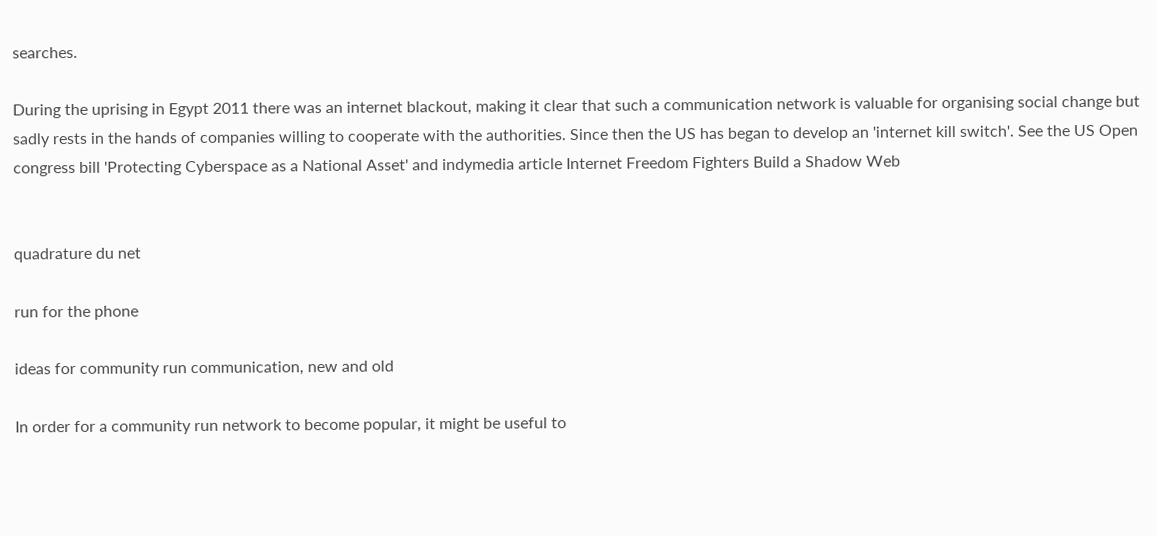searches.

During the uprising in Egypt 2011 there was an internet blackout, making it clear that such a communication network is valuable for organising social change but sadly rests in the hands of companies willing to cooperate with the authorities. Since then the US has began to develop an 'internet kill switch'. See the US Open congress bill 'Protecting Cyberspace as a National Asset' and indymedia article Internet Freedom Fighters Build a Shadow Web


quadrature du net

run for the phone

ideas for community run communication, new and old

In order for a community run network to become popular, it might be useful to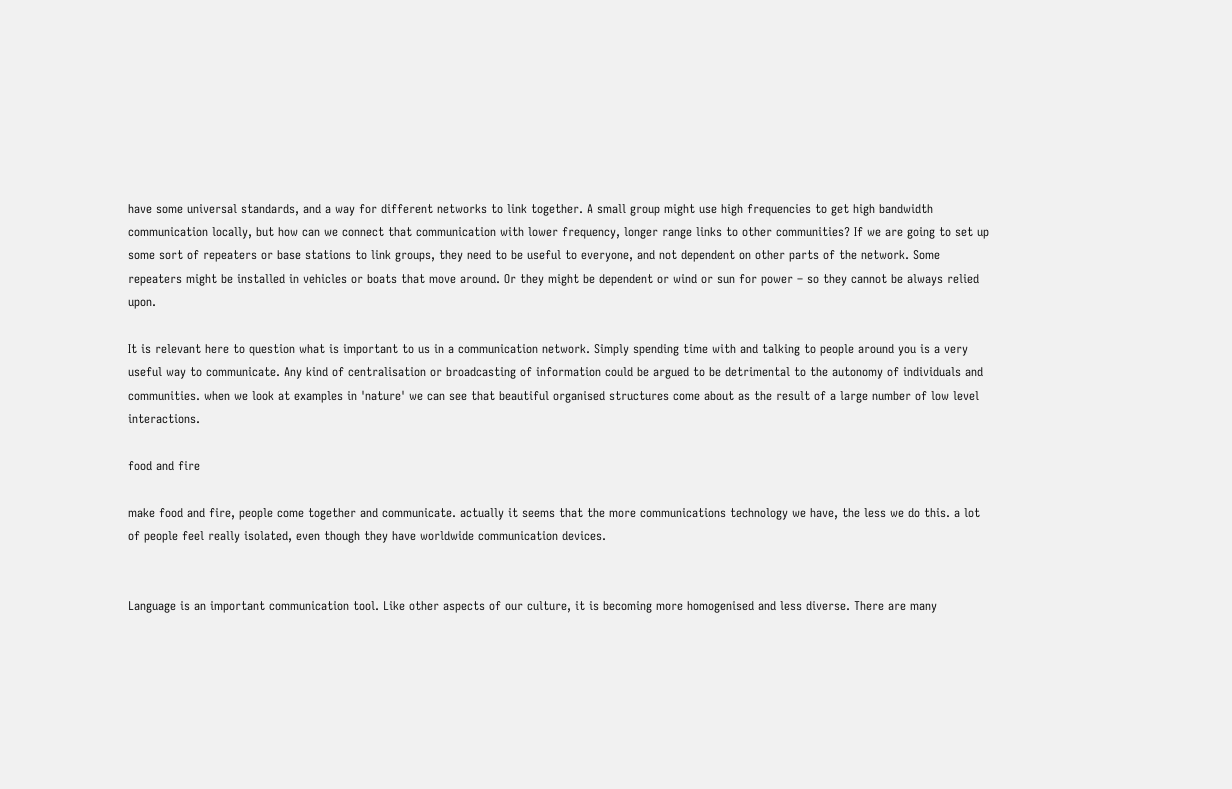have some universal standards, and a way for different networks to link together. A small group might use high frequencies to get high bandwidth communication locally, but how can we connect that communication with lower frequency, longer range links to other communities? If we are going to set up some sort of repeaters or base stations to link groups, they need to be useful to everyone, and not dependent on other parts of the network. Some repeaters might be installed in vehicles or boats that move around. Or they might be dependent or wind or sun for power – so they cannot be always relied upon.

It is relevant here to question what is important to us in a communication network. Simply spending time with and talking to people around you is a very useful way to communicate. Any kind of centralisation or broadcasting of information could be argued to be detrimental to the autonomy of individuals and communities. when we look at examples in 'nature' we can see that beautiful organised structures come about as the result of a large number of low level interactions.

food and fire

make food and fire, people come together and communicate. actually it seems that the more communications technology we have, the less we do this. a lot of people feel really isolated, even though they have worldwide communication devices.


Language is an important communication tool. Like other aspects of our culture, it is becoming more homogenised and less diverse. There are many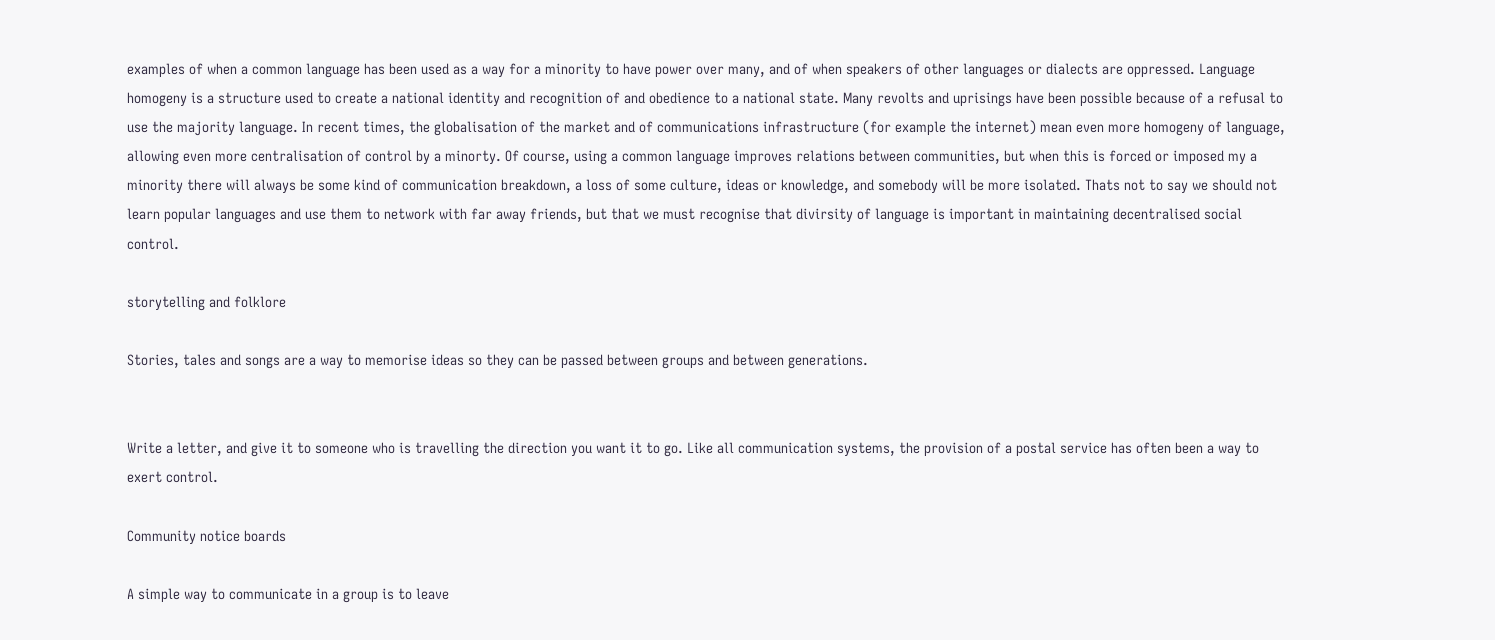examples of when a common language has been used as a way for a minority to have power over many, and of when speakers of other languages or dialects are oppressed. Language homogeny is a structure used to create a national identity and recognition of and obedience to a national state. Many revolts and uprisings have been possible because of a refusal to use the majority language. In recent times, the globalisation of the market and of communications infrastructure (for example the internet) mean even more homogeny of language, allowing even more centralisation of control by a minorty. Of course, using a common language improves relations between communities, but when this is forced or imposed my a minority there will always be some kind of communication breakdown, a loss of some culture, ideas or knowledge, and somebody will be more isolated. Thats not to say we should not learn popular languages and use them to network with far away friends, but that we must recognise that divirsity of language is important in maintaining decentralised social control.

storytelling and folklore

Stories, tales and songs are a way to memorise ideas so they can be passed between groups and between generations.


Write a letter, and give it to someone who is travelling the direction you want it to go. Like all communication systems, the provision of a postal service has often been a way to exert control.

Community notice boards

A simple way to communicate in a group is to leave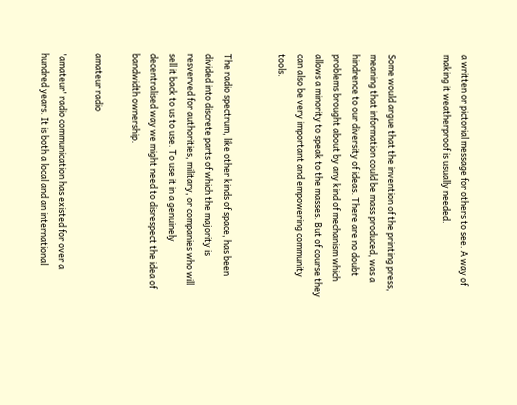a written or pictorial message for others to see. A way of making it weatherproof is usually needed.


Some would argue that the invention of the printing press, meaning that information could be mass produced, was a hindrence to our diversity of ideas. There are no doubt problems brought about by any kind of mechanism which allows a minority to speak to the masses. But of course they can also be very important and empowering community tools.


The radio spectrum, like other kinds of space, has been divided into discrete parts of which the majority is resverved for authorities, military, or companies who will sell it back to us to use. To use it in a genuinely decentralised way we might need to disrespect the idea of bandwidth ownership.

amateur radio

'amateur' radio communication has existed for over a hundred years. It is both a local and an international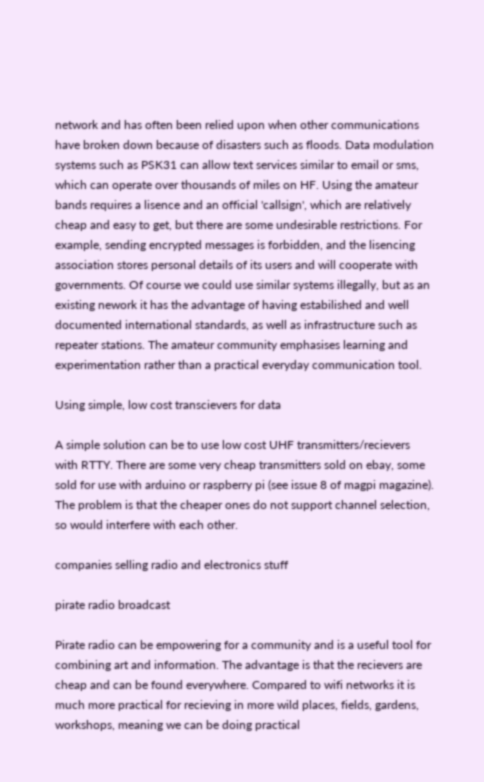network and has often been relied upon when other communications have broken down because of disasters such as floods. Data modulation systems such as PSK31 can allow text services similar to email or sms, which can operate over thousands of miles on HF. Using the amateur bands requires a lisence and an official 'callsign', which are relatively cheap and easy to get, but there are some undesirable restrictions. For example, sending encrypted messages is forbidden, and the lisencing association stores personal details of its users and will cooperate with governments. Of course we could use similar systems illegally, but as an existing nework it has the advantage of having estabilished and well documented international standards, as well as infrastructure such as repeater stations. The amateur community emphasises learning and experimentation rather than a practical everyday communication tool.

Using simple, low cost transcievers for data

A simple solution can be to use low cost UHF transmitters/recievers with RTTY. There are some very cheap transmitters sold on ebay, some sold for use with arduino or raspberry pi (see issue 8 of magpi magazine). The problem is that the cheaper ones do not support channel selection, so would interfere with each other.

companies selling radio and electronics stuff

pirate radio broadcast

Pirate radio can be empowering for a community and is a useful tool for combining art and information. The advantage is that the recievers are cheap and can be found everywhere. Compared to wifi networks it is much more practical for recieving in more wild places, fields, gardens, workshops, meaning we can be doing practical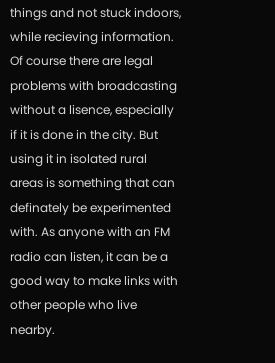things and not stuck indoors, while recieving information. Of course there are legal problems with broadcasting without a lisence, especially if it is done in the city. But using it in isolated rural areas is something that can definately be experimented with. As anyone with an FM radio can listen, it can be a good way to make links with other people who live nearby.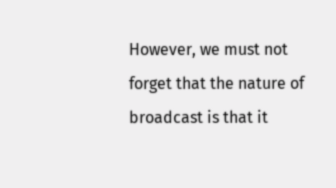However, we must not forget that the nature of broadcast is that it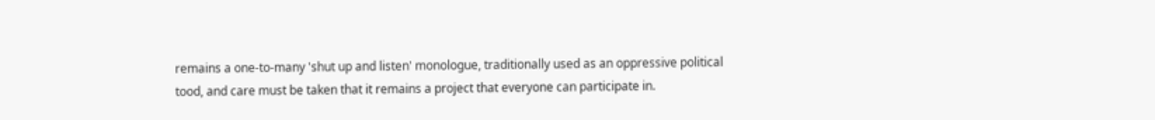remains a one-to-many 'shut up and listen' monologue, traditionally used as an oppressive political tood, and care must be taken that it remains a project that everyone can participate in.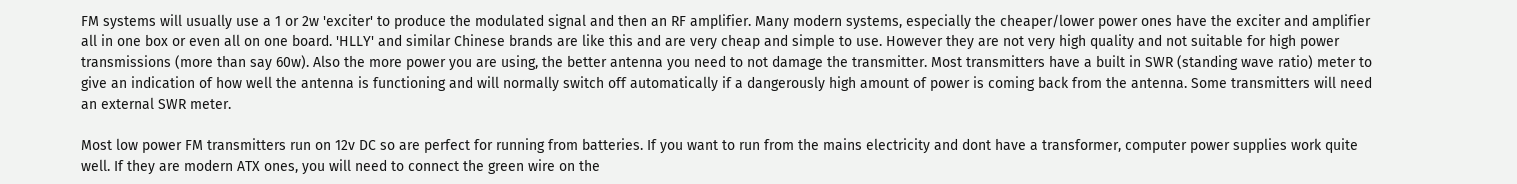FM systems will usually use a 1 or 2w 'exciter' to produce the modulated signal and then an RF amplifier. Many modern systems, especially the cheaper/lower power ones have the exciter and amplifier all in one box or even all on one board. 'HLLY' and similar Chinese brands are like this and are very cheap and simple to use. However they are not very high quality and not suitable for high power transmissions (more than say 60w). Also the more power you are using, the better antenna you need to not damage the transmitter. Most transmitters have a built in SWR (standing wave ratio) meter to give an indication of how well the antenna is functioning and will normally switch off automatically if a dangerously high amount of power is coming back from the antenna. Some transmitters will need an external SWR meter.

Most low power FM transmitters run on 12v DC so are perfect for running from batteries. If you want to run from the mains electricity and dont have a transformer, computer power supplies work quite well. If they are modern ATX ones, you will need to connect the green wire on the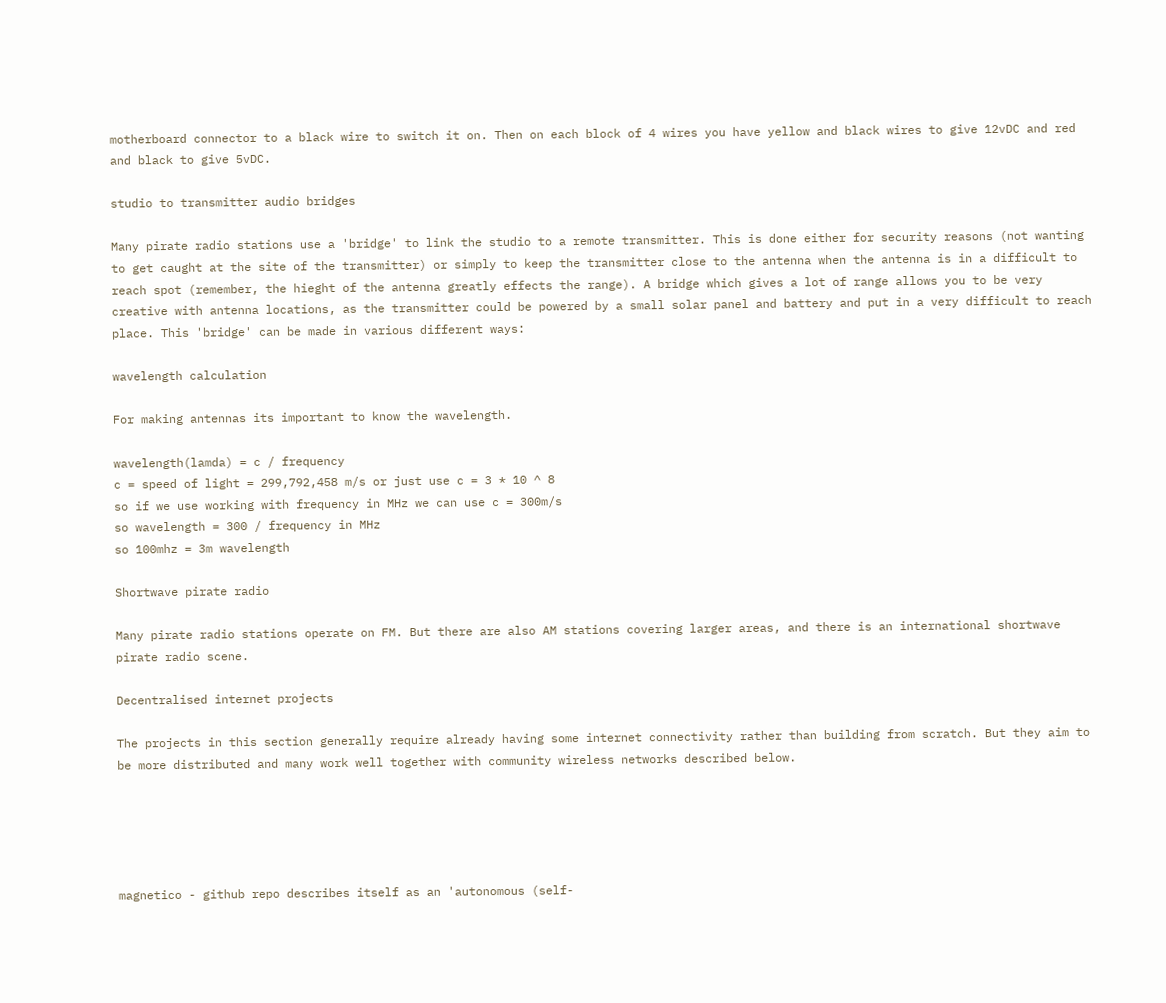motherboard connector to a black wire to switch it on. Then on each block of 4 wires you have yellow and black wires to give 12vDC and red and black to give 5vDC.

studio to transmitter audio bridges

Many pirate radio stations use a 'bridge' to link the studio to a remote transmitter. This is done either for security reasons (not wanting to get caught at the site of the transmitter) or simply to keep the transmitter close to the antenna when the antenna is in a difficult to reach spot (remember, the hieght of the antenna greatly effects the range). A bridge which gives a lot of range allows you to be very creative with antenna locations, as the transmitter could be powered by a small solar panel and battery and put in a very difficult to reach place. This 'bridge' can be made in various different ways:

wavelength calculation

For making antennas its important to know the wavelength.

wavelength(lamda) = c / frequency
c = speed of light = 299,792,458 m/s or just use c = 3 * 10 ^ 8
so if we use working with frequency in MHz we can use c = 300m/s
so wavelength = 300 / frequency in MHz
so 100mhz = 3m wavelength

Shortwave pirate radio

Many pirate radio stations operate on FM. But there are also AM stations covering larger areas, and there is an international shortwave pirate radio scene.

Decentralised internet projects

The projects in this section generally require already having some internet connectivity rather than building from scratch. But they aim to be more distributed and many work well together with community wireless networks described below.





magnetico - github repo describes itself as an 'autonomous (self-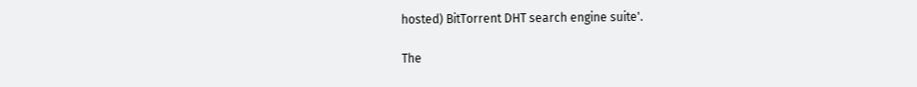hosted) BitTorrent DHT search engine suite'.

The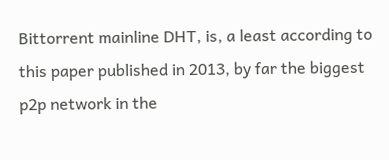Bittorrent mainline DHT, is, a least according to this paper published in 2013, by far the biggest p2p network in the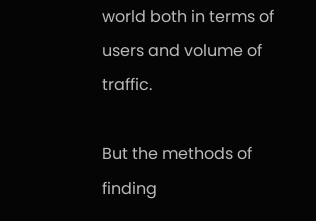world both in terms of users and volume of traffic.

But the methods of finding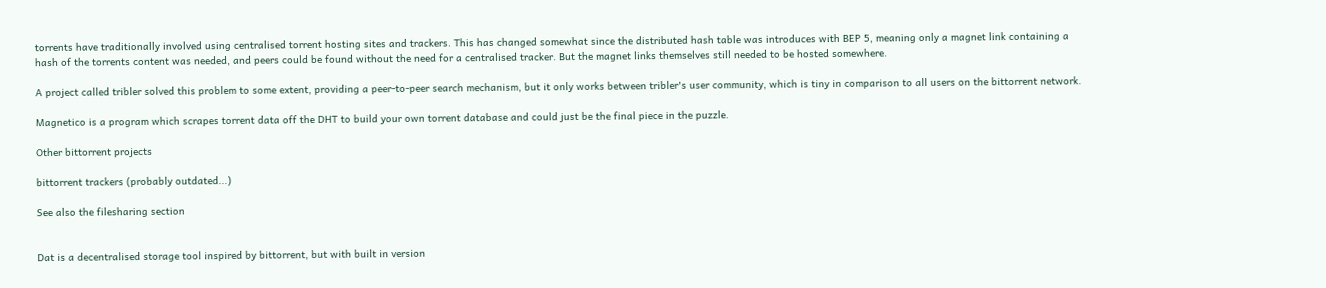torrents have traditionally involved using centralised torrent hosting sites and trackers. This has changed somewhat since the distributed hash table was introduces with BEP 5, meaning only a magnet link containing a hash of the torrents content was needed, and peers could be found without the need for a centralised tracker. But the magnet links themselves still needed to be hosted somewhere.

A project called tribler solved this problem to some extent, providing a peer-to-peer search mechanism, but it only works between tribler's user community, which is tiny in comparison to all users on the bittorrent network.

Magnetico is a program which scrapes torrent data off the DHT to build your own torrent database and could just be the final piece in the puzzle.

Other bittorrent projects

bittorrent trackers (probably outdated...)

See also the filesharing section


Dat is a decentralised storage tool inspired by bittorrent, but with built in version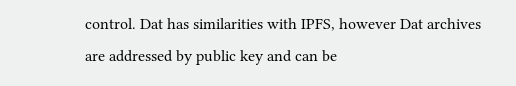control. Dat has similarities with IPFS, however Dat archives are addressed by public key and can be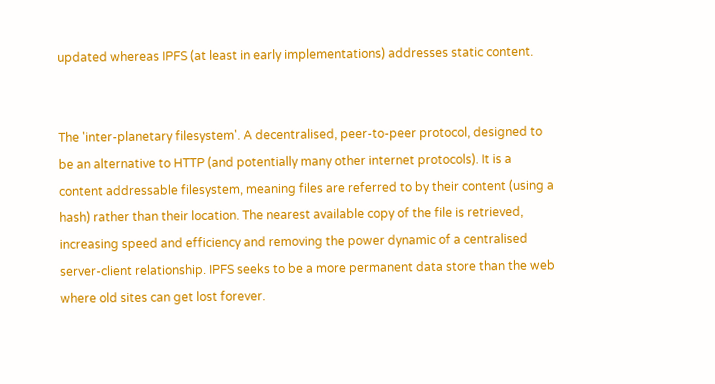updated whereas IPFS (at least in early implementations) addresses static content.


The 'inter-planetary filesystem'. A decentralised, peer-to-peer protocol, designed to be an alternative to HTTP (and potentially many other internet protocols). It is a content addressable filesystem, meaning files are referred to by their content (using a hash) rather than their location. The nearest available copy of the file is retrieved, increasing speed and efficiency and removing the power dynamic of a centralised server-client relationship. IPFS seeks to be a more permanent data store than the web where old sites can get lost forever.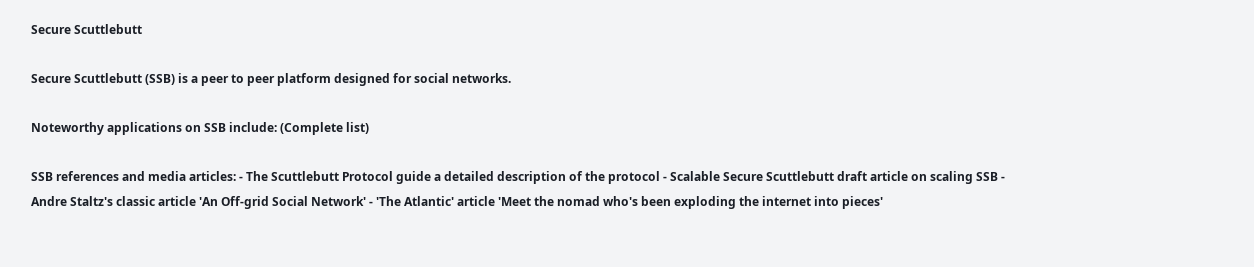Secure Scuttlebutt

Secure Scuttlebutt (SSB) is a peer to peer platform designed for social networks.

Noteworthy applications on SSB include: (Complete list)

SSB references and media articles: - The Scuttlebutt Protocol guide a detailed description of the protocol - Scalable Secure Scuttlebutt draft article on scaling SSB - Andre Staltz's classic article 'An Off-grid Social Network' - 'The Atlantic' article 'Meet the nomad who's been exploding the internet into pieces'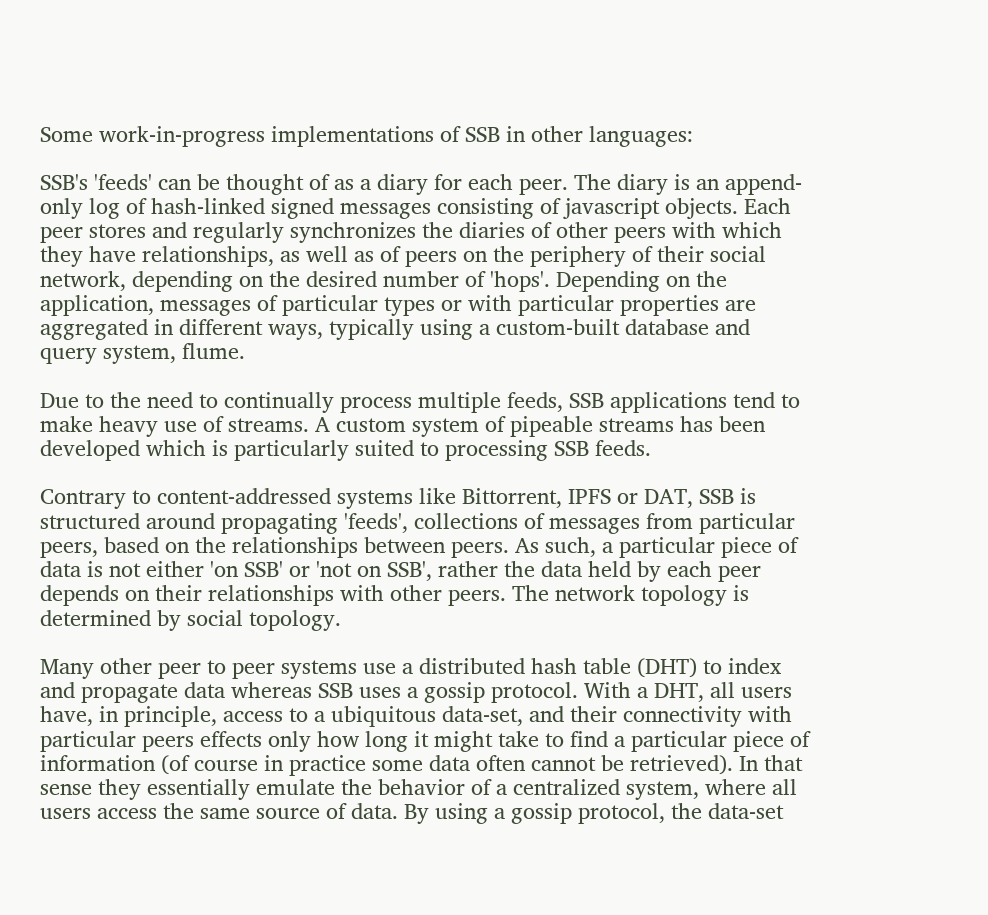Some work-in-progress implementations of SSB in other languages:

SSB's 'feeds' can be thought of as a diary for each peer. The diary is an append-only log of hash-linked signed messages consisting of javascript objects. Each peer stores and regularly synchronizes the diaries of other peers with which they have relationships, as well as of peers on the periphery of their social network, depending on the desired number of 'hops'. Depending on the application, messages of particular types or with particular properties are aggregated in different ways, typically using a custom-built database and query system, flume.

Due to the need to continually process multiple feeds, SSB applications tend to make heavy use of streams. A custom system of pipeable streams has been developed which is particularly suited to processing SSB feeds.

Contrary to content-addressed systems like Bittorrent, IPFS or DAT, SSB is structured around propagating 'feeds', collections of messages from particular peers, based on the relationships between peers. As such, a particular piece of data is not either 'on SSB' or 'not on SSB', rather the data held by each peer depends on their relationships with other peers. The network topology is determined by social topology.

Many other peer to peer systems use a distributed hash table (DHT) to index and propagate data whereas SSB uses a gossip protocol. With a DHT, all users have, in principle, access to a ubiquitous data-set, and their connectivity with particular peers effects only how long it might take to find a particular piece of information (of course in practice some data often cannot be retrieved). In that sense they essentially emulate the behavior of a centralized system, where all users access the same source of data. By using a gossip protocol, the data-set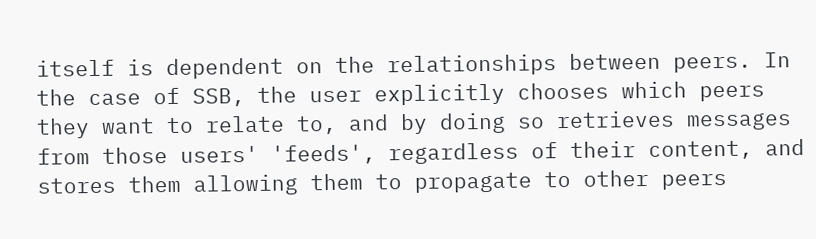itself is dependent on the relationships between peers. In the case of SSB, the user explicitly chooses which peers they want to relate to, and by doing so retrieves messages from those users' 'feeds', regardless of their content, and stores them allowing them to propagate to other peers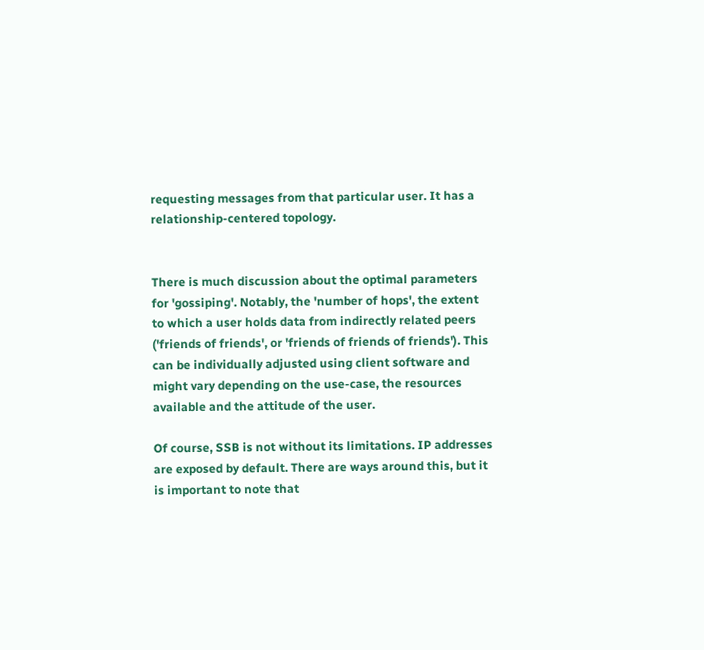requesting messages from that particular user. It has a relationship-centered topology.


There is much discussion about the optimal parameters for 'gossiping'. Notably, the 'number of hops', the extent to which a user holds data from indirectly related peers ('friends of friends', or 'friends of friends of friends'). This can be individually adjusted using client software and might vary depending on the use-case, the resources available and the attitude of the user.

Of course, SSB is not without its limitations. IP addresses are exposed by default. There are ways around this, but it is important to note that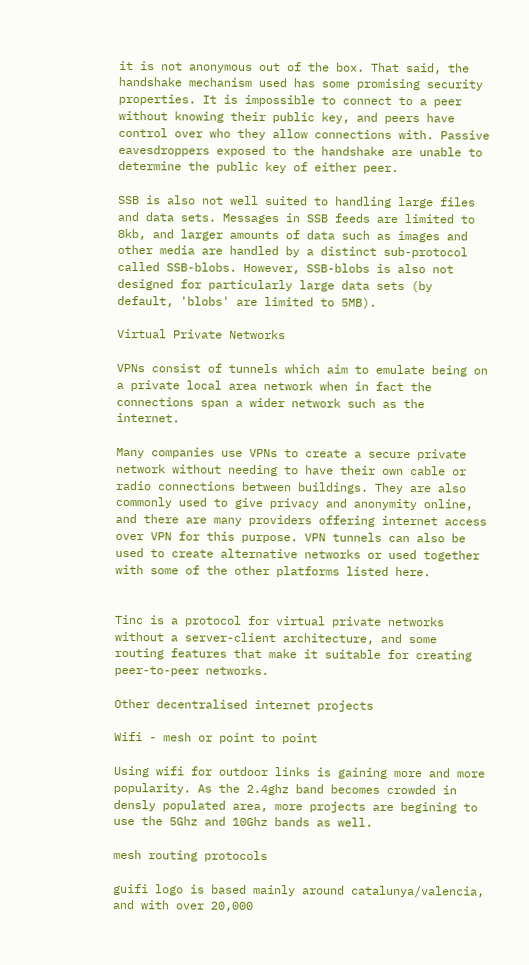it is not anonymous out of the box. That said, the handshake mechanism used has some promising security properties. It is impossible to connect to a peer without knowing their public key, and peers have control over who they allow connections with. Passive eavesdroppers exposed to the handshake are unable to determine the public key of either peer.

SSB is also not well suited to handling large files and data sets. Messages in SSB feeds are limited to 8kb, and larger amounts of data such as images and other media are handled by a distinct sub-protocol called SSB-blobs. However, SSB-blobs is also not designed for particularly large data sets (by default, 'blobs' are limited to 5MB).

Virtual Private Networks

VPNs consist of tunnels which aim to emulate being on a private local area network when in fact the connections span a wider network such as the internet.

Many companies use VPNs to create a secure private network without needing to have their own cable or radio connections between buildings. They are also commonly used to give privacy and anonymity online, and there are many providers offering internet access over VPN for this purpose. VPN tunnels can also be used to create alternative networks or used together with some of the other platforms listed here.


Tinc is a protocol for virtual private networks without a server-client architecture, and some routing features that make it suitable for creating peer-to-peer networks.

Other decentralised internet projects

Wifi - mesh or point to point

Using wifi for outdoor links is gaining more and more popularity. As the 2.4ghz band becomes crowded in densly populated area, more projects are begining to use the 5Ghz and 10Ghz bands as well.

mesh routing protocols

guifi logo is based mainly around catalunya/valencia, and with over 20,000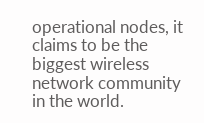operational nodes, it claims to be the biggest wireless network community in the world.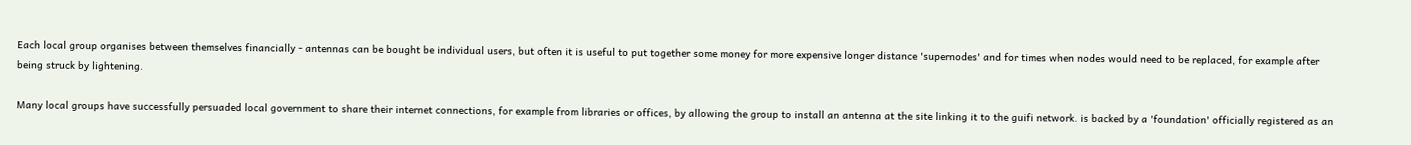Each local group organises between themselves financially - antennas can be bought be individual users, but often it is useful to put together some money for more expensive longer distance 'supernodes' and for times when nodes would need to be replaced, for example after being struck by lightening.

Many local groups have successfully persuaded local government to share their internet connections, for example from libraries or offices, by allowing the group to install an antenna at the site linking it to the guifi network. is backed by a 'foundation' officially registered as an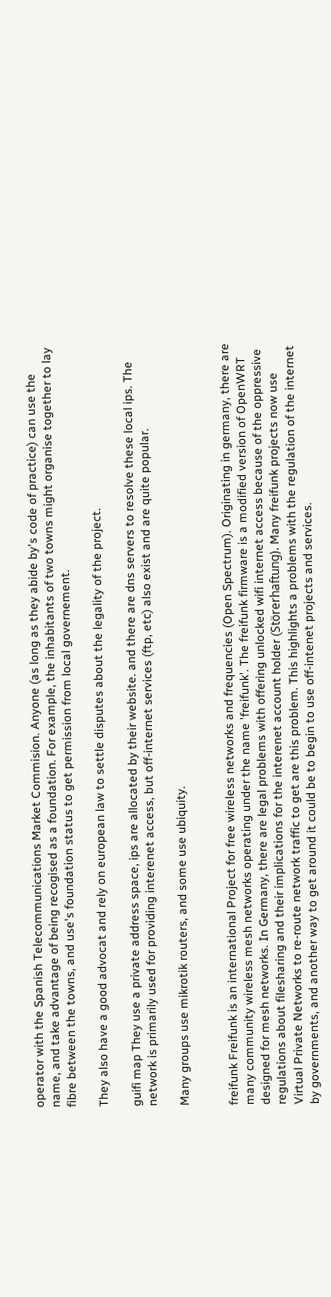operator with the Spanish Telecommunications Market Commision. Anyone (as long as they abide by's code of practice) can use the name, and take advantage of being recogised as a foundation. For example, the inhabitants of two towns might organise together to lay fibre between the towns, and use's foundation status to get permission from local governement.

They also have a good advocat and rely on european law to settle disputes about the legality of the project.

guifi map They use a private address space, ips are allocated by their website. and there are dns servers to resolve these local ips. The network is primarily used for providing interenet access, but off-internet services (ftp, etc) also exist and are quite popular.

Many groups use mikrotik routers, and some use ubiquity.


freifunk Freifunk is an international Project for free wireless networks and frequencies (Open Spectrum). Originating in germany, there are many community wireless mesh networks operating under the name 'freifunk'. The freifunk firmware is a modified version of OpenWRT designed for mesh networks. In Germany, there are legal problems with offering unlocked wifi internet access because of the oppressive regulations about filesharing and their implications for the interenet account holder (Störerhaftung). Many freifunk projects now use Virtual Private Networks to re-route network traffic to get are this problem. This highlights a problems with the regulation of the internet by governments, and another way to get around it could be to begin to use off-intenet projects and services.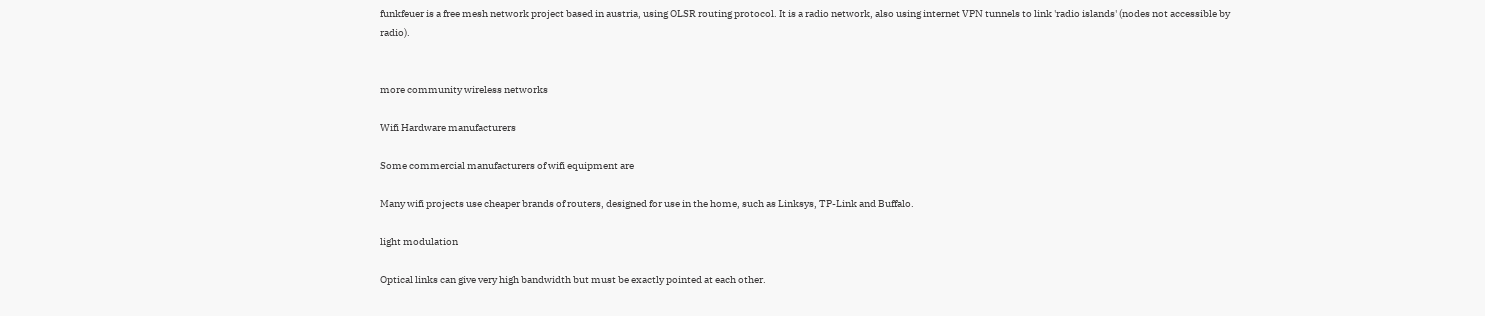funkfeuer is a free mesh network project based in austria, using OLSR routing protocol. It is a radio network, also using internet VPN tunnels to link 'radio islands' (nodes not accessible by radio).


more community wireless networks

Wifi Hardware manufacturers

Some commercial manufacturers of wifi equipment are

Many wifi projects use cheaper brands of routers, designed for use in the home, such as Linksys, TP-Link and Buffalo.

light modulation

Optical links can give very high bandwidth but must be exactly pointed at each other.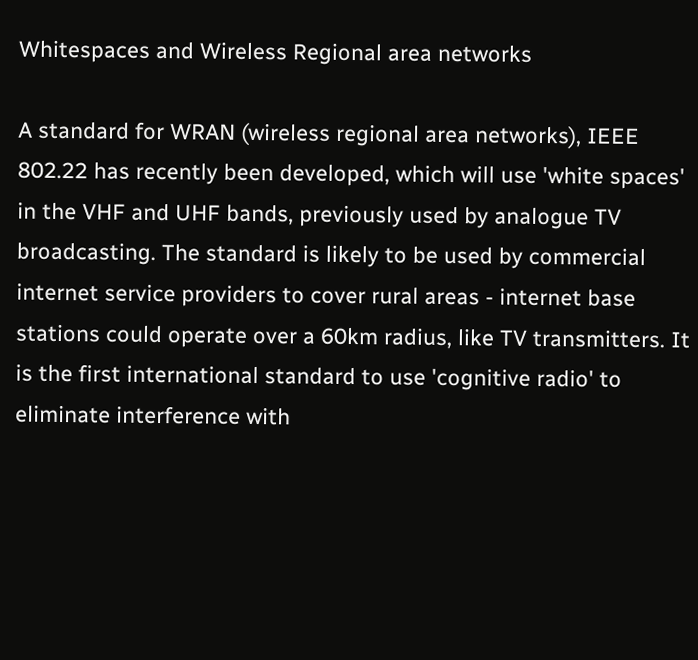Whitespaces and Wireless Regional area networks

A standard for WRAN (wireless regional area networks), IEEE 802.22 has recently been developed, which will use 'white spaces' in the VHF and UHF bands, previously used by analogue TV broadcasting. The standard is likely to be used by commercial internet service providers to cover rural areas - internet base stations could operate over a 60km radius, like TV transmitters. It is the first international standard to use 'cognitive radio' to eliminate interference with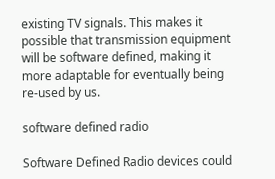existing TV signals. This makes it possible that transmission equipment will be software defined, making it more adaptable for eventually being re-used by us.

software defined radio

Software Defined Radio devices could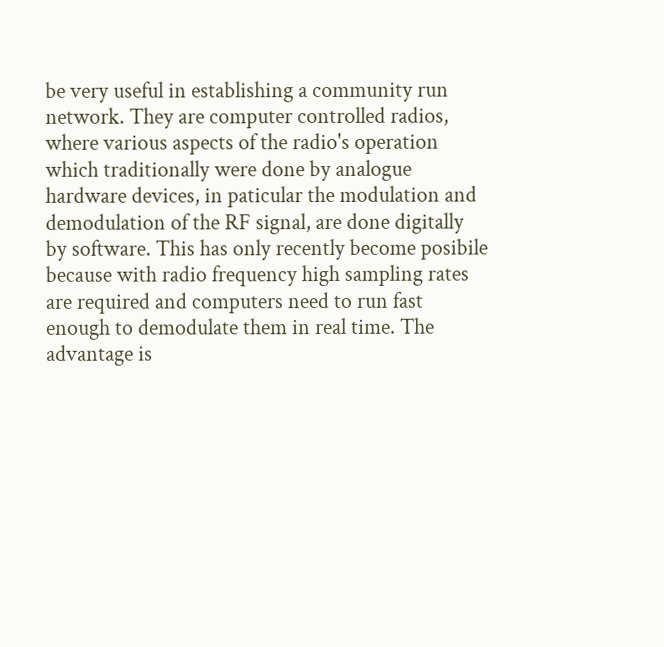be very useful in establishing a community run network. They are computer controlled radios, where various aspects of the radio's operation which traditionally were done by analogue hardware devices, in paticular the modulation and demodulation of the RF signal, are done digitally by software. This has only recently become posibile because with radio frequency high sampling rates are required and computers need to run fast enough to demodulate them in real time. The advantage is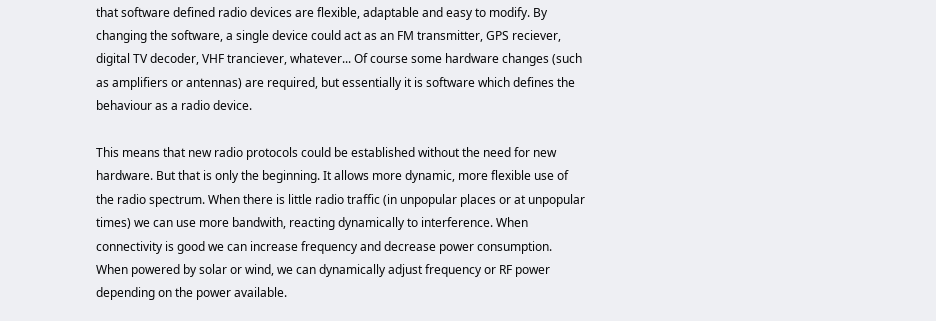that software defined radio devices are flexible, adaptable and easy to modify. By changing the software, a single device could act as an FM transmitter, GPS reciever, digital TV decoder, VHF tranciever, whatever... Of course some hardware changes (such as amplifiers or antennas) are required, but essentially it is software which defines the behaviour as a radio device.

This means that new radio protocols could be established without the need for new hardware. But that is only the beginning. It allows more dynamic, more flexible use of the radio spectrum. When there is little radio traffic (in unpopular places or at unpopular times) we can use more bandwith, reacting dynamically to interference. When connectivity is good we can increase frequency and decrease power consumption. When powered by solar or wind, we can dynamically adjust frequency or RF power depending on the power available.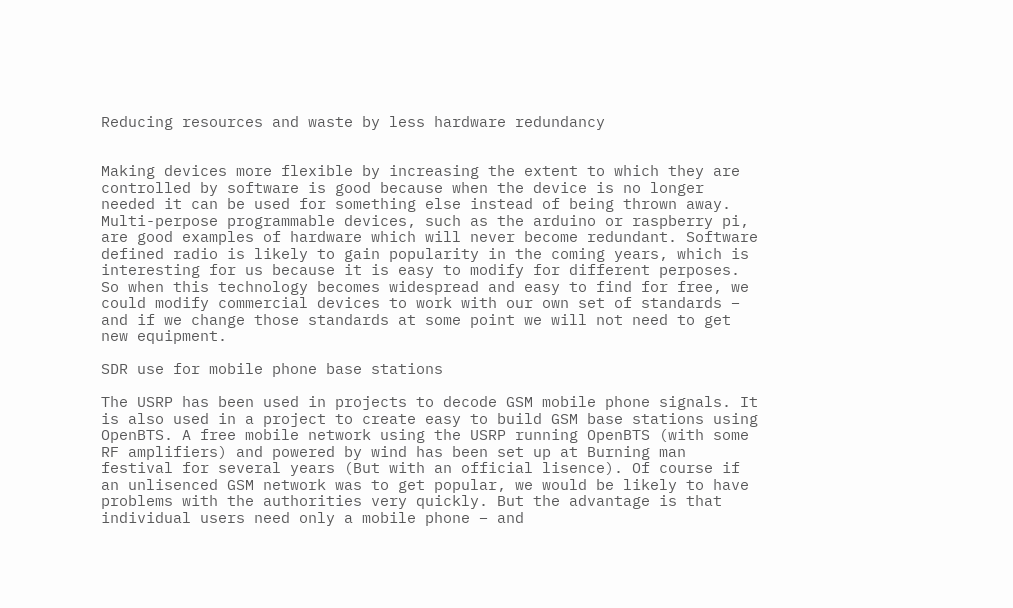Reducing resources and waste by less hardware redundancy


Making devices more flexible by increasing the extent to which they are controlled by software is good because when the device is no longer needed it can be used for something else instead of being thrown away. Multi-perpose programmable devices, such as the arduino or raspberry pi, are good examples of hardware which will never become redundant. Software defined radio is likely to gain popularity in the coming years, which is interesting for us because it is easy to modify for different perposes. So when this technology becomes widespread and easy to find for free, we could modify commercial devices to work with our own set of standards – and if we change those standards at some point we will not need to get new equipment.

SDR use for mobile phone base stations

The USRP has been used in projects to decode GSM mobile phone signals. It is also used in a project to create easy to build GSM base stations using OpenBTS. A free mobile network using the USRP running OpenBTS (with some RF amplifiers) and powered by wind has been set up at Burning man festival for several years (But with an official lisence). Of course if an unlisenced GSM network was to get popular, we would be likely to have problems with the authorities very quickly. But the advantage is that individual users need only a mobile phone – and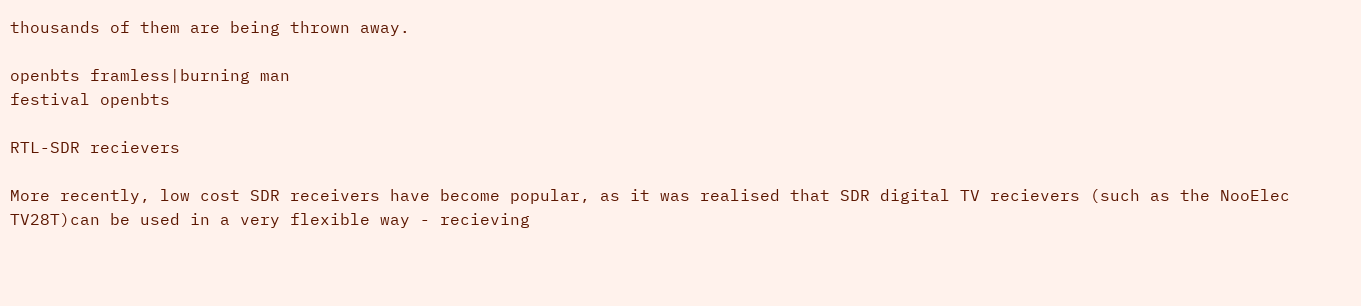thousands of them are being thrown away.

openbts framless|burning man
festival openbts

RTL-SDR recievers

More recently, low cost SDR receivers have become popular, as it was realised that SDR digital TV recievers (such as the NooElec TV28T)can be used in a very flexible way - recieving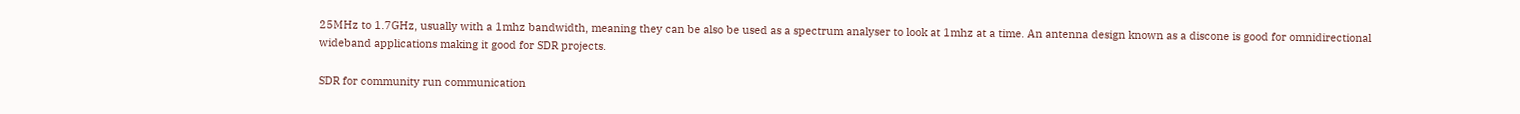25MHz to 1.7GHz, usually with a 1mhz bandwidth, meaning they can be also be used as a spectrum analyser to look at 1mhz at a time. An antenna design known as a discone is good for omnidirectional wideband applications making it good for SDR projects.

SDR for community run communication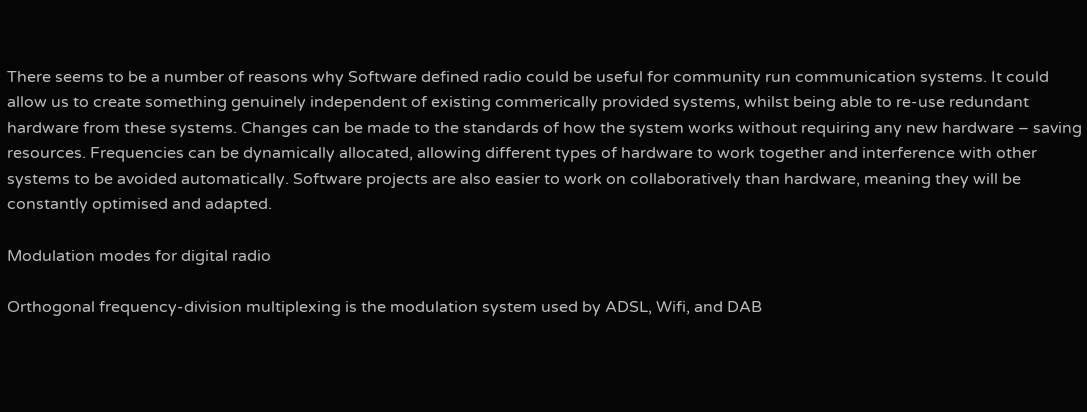There seems to be a number of reasons why Software defined radio could be useful for community run communication systems. It could allow us to create something genuinely independent of existing commerically provided systems, whilst being able to re-use redundant hardware from these systems. Changes can be made to the standards of how the system works without requiring any new hardware – saving resources. Frequencies can be dynamically allocated, allowing different types of hardware to work together and interference with other systems to be avoided automatically. Software projects are also easier to work on collaboratively than hardware, meaning they will be constantly optimised and adapted.

Modulation modes for digital radio

Orthogonal frequency-division multiplexing is the modulation system used by ADSL, Wifi, and DAB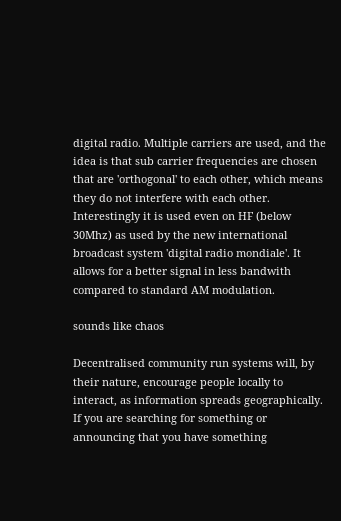digital radio. Multiple carriers are used, and the idea is that sub carrier frequencies are chosen that are 'orthogonal' to each other, which means they do not interfere with each other. Interestingly it is used even on HF (below 30Mhz) as used by the new international broadcast system 'digital radio mondiale'. It allows for a better signal in less bandwith compared to standard AM modulation.

sounds like chaos

Decentralised community run systems will, by their nature, encourage people locally to interact, as information spreads geographically. If you are searching for something or announcing that you have something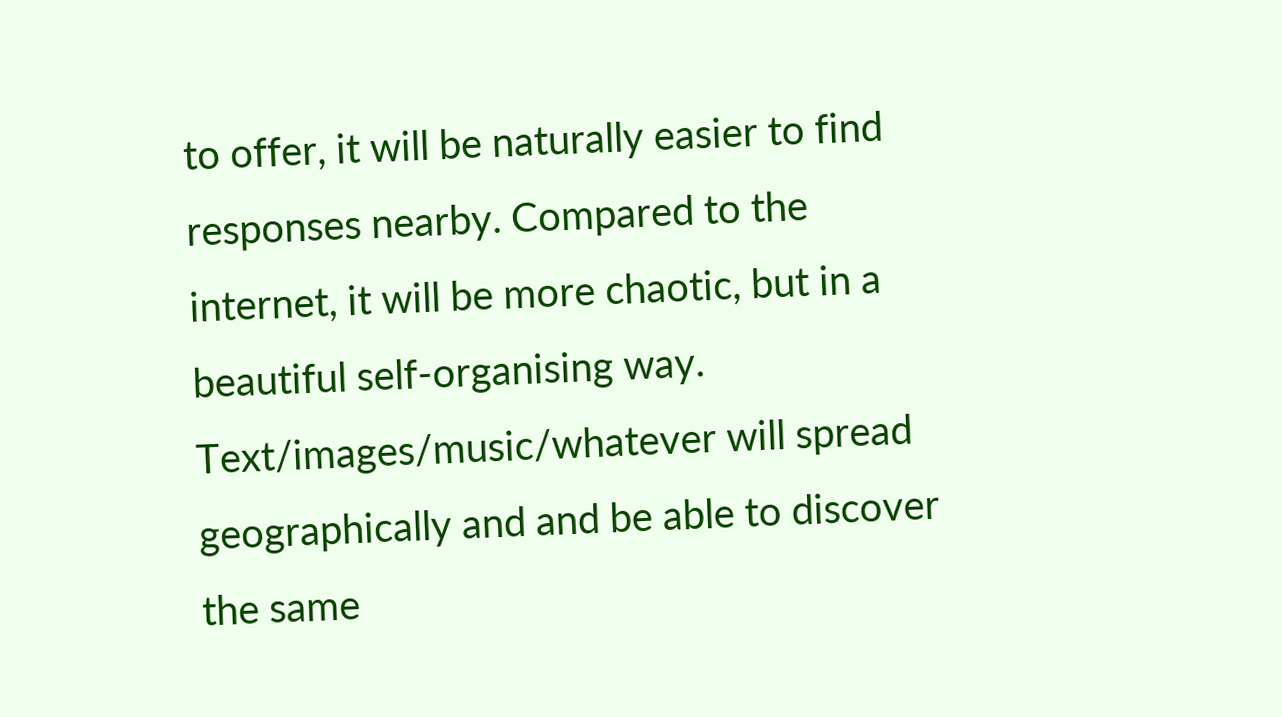to offer, it will be naturally easier to find responses nearby. Compared to the internet, it will be more chaotic, but in a beautiful self-organising way. Text/images/music/whatever will spread geographically and and be able to discover the same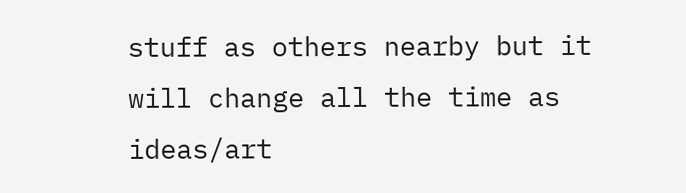stuff as others nearby but it will change all the time as ideas/art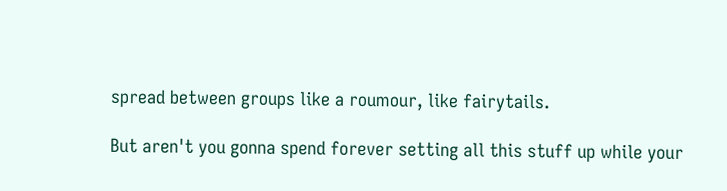spread between groups like a roumour, like fairytails.

But aren't you gonna spend forever setting all this stuff up while your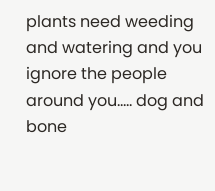plants need weeding and watering and you ignore the people around you..... dog and bone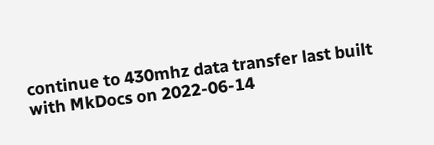continue to 430mhz data transfer last built with MkDocs on 2022-06-14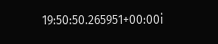19:50:50.265951+00:00i